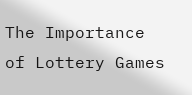The Importance of Lottery Games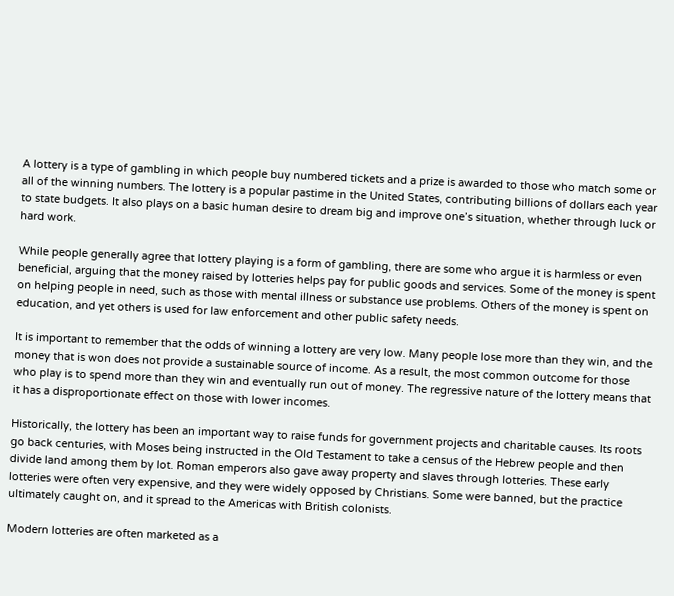A lottery is a type of gambling in which people buy numbered tickets and a prize is awarded to those who match some or all of the winning numbers. The lottery is a popular pastime in the United States, contributing billions of dollars each year to state budgets. It also plays on a basic human desire to dream big and improve one’s situation, whether through luck or hard work.

While people generally agree that lottery playing is a form of gambling, there are some who argue it is harmless or even beneficial, arguing that the money raised by lotteries helps pay for public goods and services. Some of the money is spent on helping people in need, such as those with mental illness or substance use problems. Others of the money is spent on education, and yet others is used for law enforcement and other public safety needs.

It is important to remember that the odds of winning a lottery are very low. Many people lose more than they win, and the money that is won does not provide a sustainable source of income. As a result, the most common outcome for those who play is to spend more than they win and eventually run out of money. The regressive nature of the lottery means that it has a disproportionate effect on those with lower incomes.

Historically, the lottery has been an important way to raise funds for government projects and charitable causes. Its roots go back centuries, with Moses being instructed in the Old Testament to take a census of the Hebrew people and then divide land among them by lot. Roman emperors also gave away property and slaves through lotteries. These early lotteries were often very expensive, and they were widely opposed by Christians. Some were banned, but the practice ultimately caught on, and it spread to the Americas with British colonists.

Modern lotteries are often marketed as a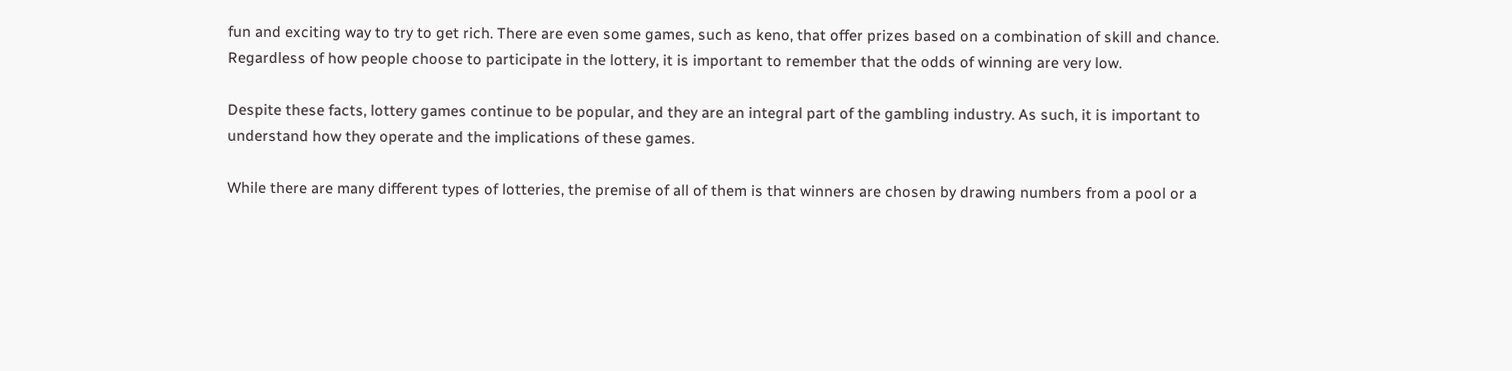fun and exciting way to try to get rich. There are even some games, such as keno, that offer prizes based on a combination of skill and chance. Regardless of how people choose to participate in the lottery, it is important to remember that the odds of winning are very low.

Despite these facts, lottery games continue to be popular, and they are an integral part of the gambling industry. As such, it is important to understand how they operate and the implications of these games.

While there are many different types of lotteries, the premise of all of them is that winners are chosen by drawing numbers from a pool or a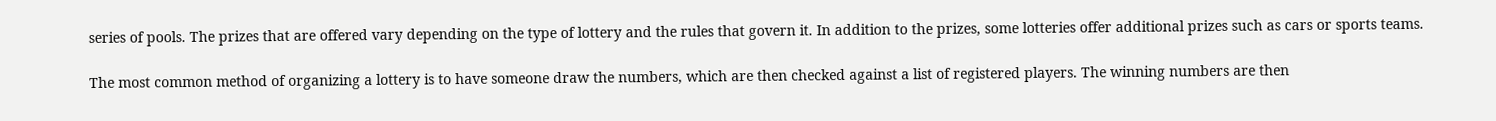series of pools. The prizes that are offered vary depending on the type of lottery and the rules that govern it. In addition to the prizes, some lotteries offer additional prizes such as cars or sports teams.

The most common method of organizing a lottery is to have someone draw the numbers, which are then checked against a list of registered players. The winning numbers are then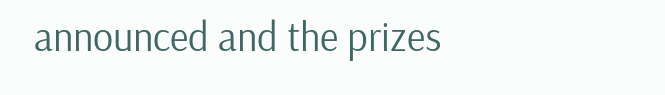announced and the prizes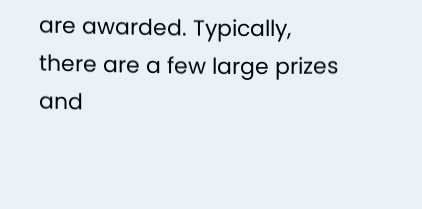are awarded. Typically, there are a few large prizes and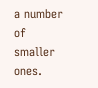a number of smaller ones.